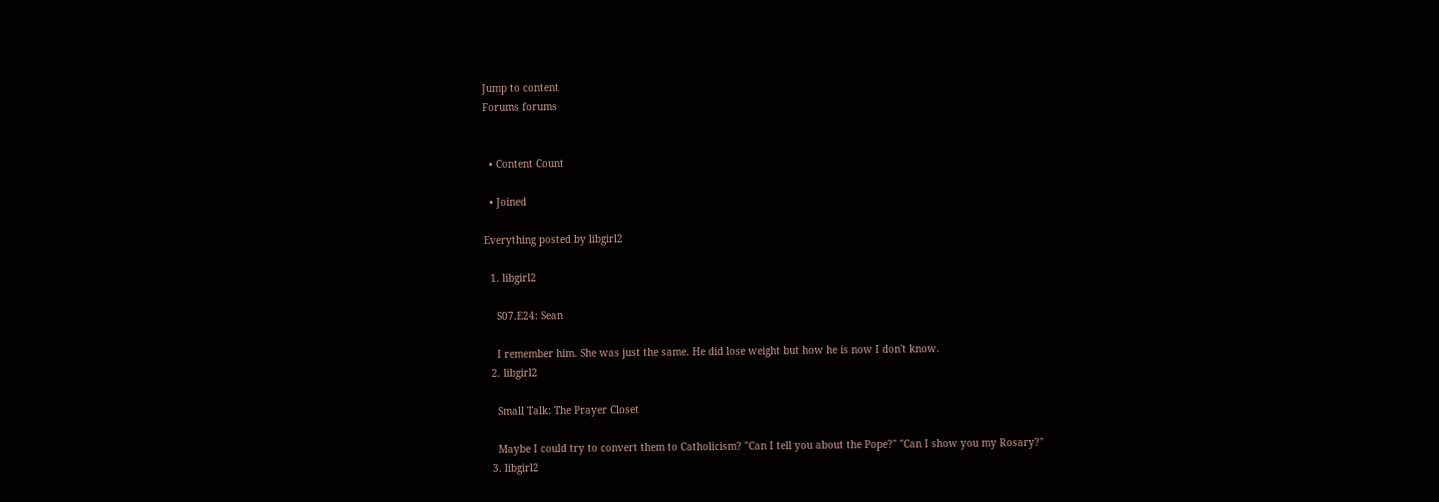Jump to content
Forums forums


  • Content Count

  • Joined

Everything posted by libgirl2

  1. libgirl2

    S07.E24: Sean

    I remember him. She was just the same. He did lose weight but how he is now I don't know.
  2. libgirl2

    Small Talk: The Prayer Closet

    Maybe I could try to convert them to Catholicism? "Can I tell you about the Pope?" "Can I show you my Rosary?"
  3. libgirl2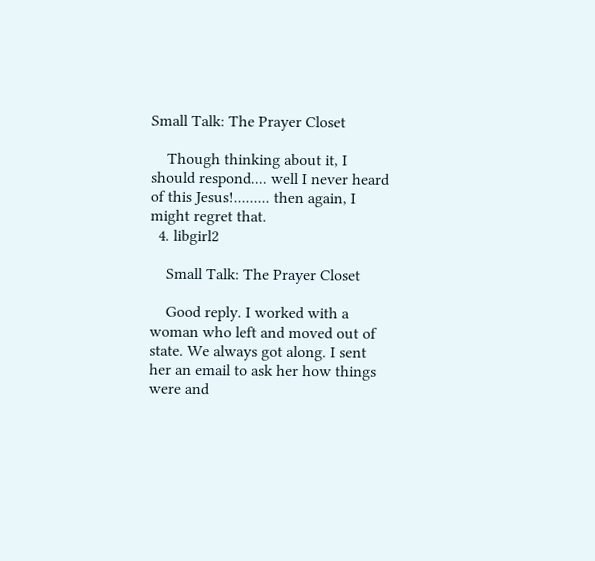Small Talk: The Prayer Closet

    Though thinking about it, I should respond.... well I never heard of this Jesus!......... then again, I might regret that.
  4. libgirl2

    Small Talk: The Prayer Closet

    Good reply. I worked with a woman who left and moved out of state. We always got along. I sent her an email to ask her how things were and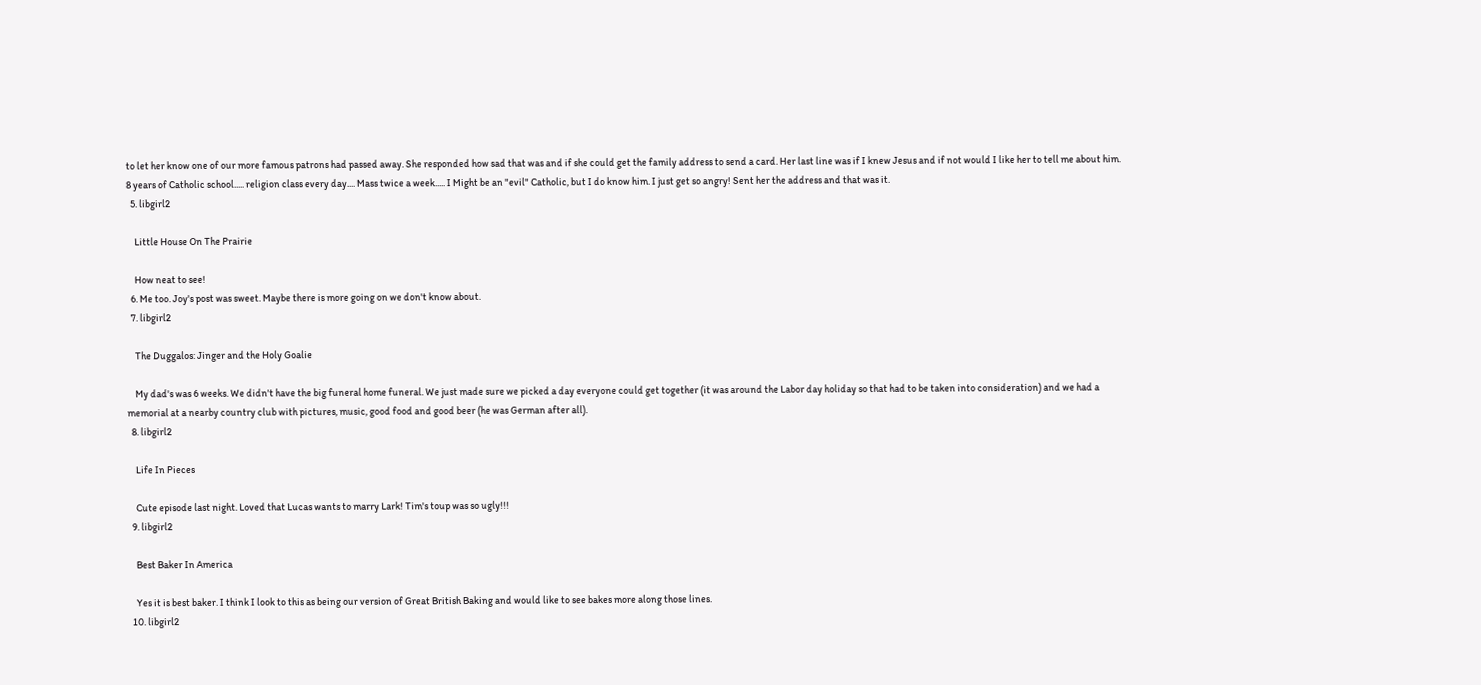to let her know one of our more famous patrons had passed away. She responded how sad that was and if she could get the family address to send a card. Her last line was if I knew Jesus and if not would I like her to tell me about him. 8 years of Catholic school..... religion class every day.... Mass twice a week..... I Might be an "evil" Catholic, but I do know him. I just get so angry! Sent her the address and that was it.
  5. libgirl2

    Little House On The Prairie

    How neat to see!
  6. Me too. Joy's post was sweet. Maybe there is more going on we don't know about.
  7. libgirl2

    The Duggalos: Jinger and the Holy Goalie

    My dad's was 6 weeks. We didn't have the big funeral home funeral. We just made sure we picked a day everyone could get together (it was around the Labor day holiday so that had to be taken into consideration) and we had a memorial at a nearby country club with pictures, music, good food and good beer (he was German after all).
  8. libgirl2

    Life In Pieces

    Cute episode last night. Loved that Lucas wants to marry Lark! Tim's toup was so ugly!!!
  9. libgirl2

    Best Baker In America

    Yes it is best baker. I think I look to this as being our version of Great British Baking and would like to see bakes more along those lines.
  10. libgirl2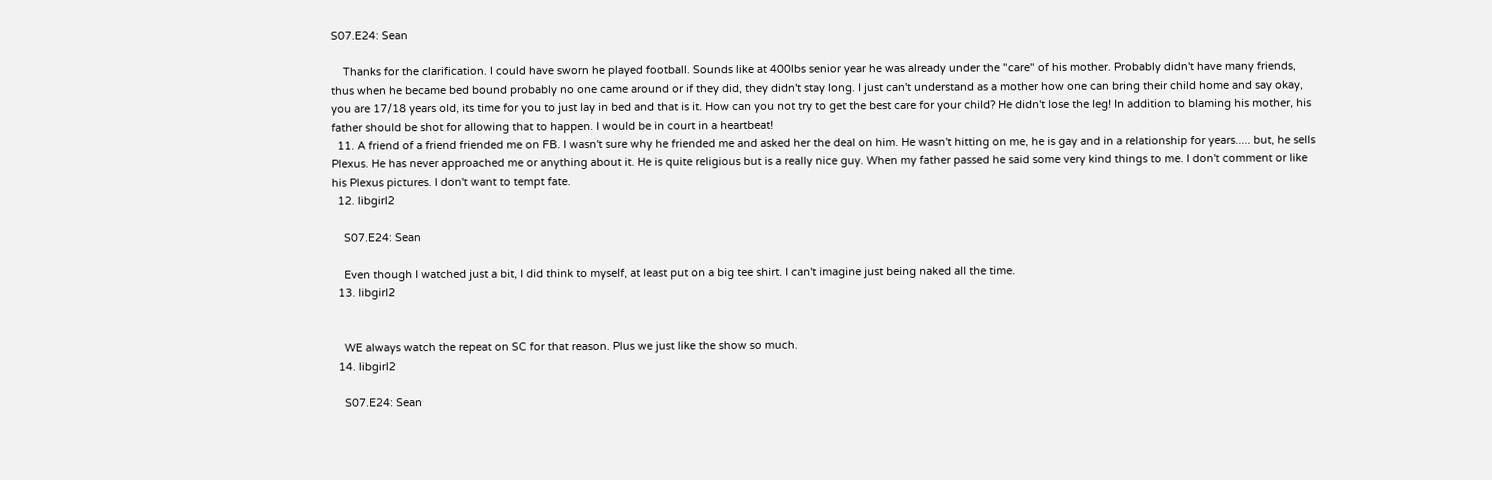S07.E24: Sean

    Thanks for the clarification. I could have sworn he played football. Sounds like at 400lbs senior year he was already under the "care" of his mother. Probably didn't have many friends, thus when he became bed bound probably no one came around or if they did, they didn't stay long. I just can't understand as a mother how one can bring their child home and say okay, you are 17/18 years old, its time for you to just lay in bed and that is it. How can you not try to get the best care for your child? He didn't lose the leg! In addition to blaming his mother, his father should be shot for allowing that to happen. I would be in court in a heartbeat!
  11. A friend of a friend friended me on FB. I wasn't sure why he friended me and asked her the deal on him. He wasn't hitting on me, he is gay and in a relationship for years..... but, he sells Plexus. He has never approached me or anything about it. He is quite religious but is a really nice guy. When my father passed he said some very kind things to me. I don't comment or like his Plexus pictures. I don't want to tempt fate.
  12. libgirl2

    S07.E24: Sean

    Even though I watched just a bit, I did think to myself, at least put on a big tee shirt. I can't imagine just being naked all the time.
  13. libgirl2


    WE always watch the repeat on SC for that reason. Plus we just like the show so much.
  14. libgirl2

    S07.E24: Sean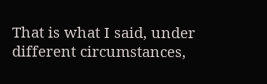That is what I said, under different circumstances,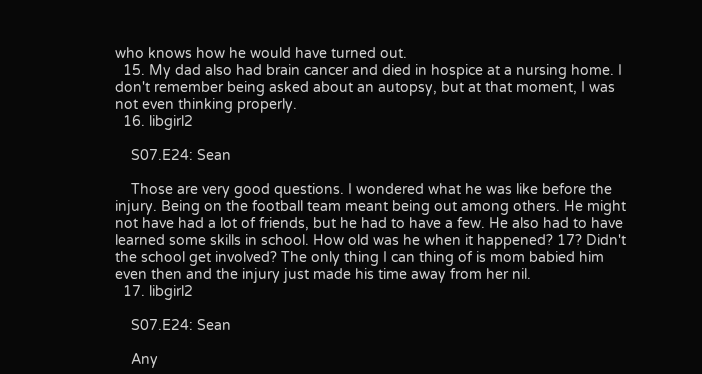who knows how he would have turned out.
  15. My dad also had brain cancer and died in hospice at a nursing home. I don't remember being asked about an autopsy, but at that moment, I was not even thinking properly.
  16. libgirl2

    S07.E24: Sean

    Those are very good questions. I wondered what he was like before the injury. Being on the football team meant being out among others. He might not have had a lot of friends, but he had to have a few. He also had to have learned some skills in school. How old was he when it happened? 17? Didn't the school get involved? The only thing I can thing of is mom babied him even then and the injury just made his time away from her nil.
  17. libgirl2

    S07.E24: Sean

    Any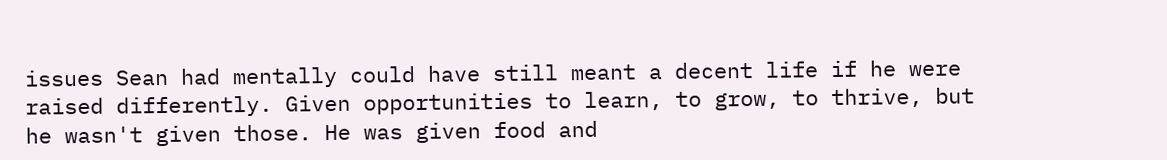issues Sean had mentally could have still meant a decent life if he were raised differently. Given opportunities to learn, to grow, to thrive, but he wasn't given those. He was given food and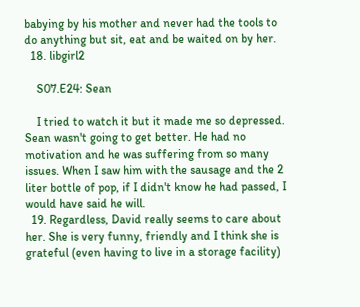babying by his mother and never had the tools to do anything but sit, eat and be waited on by her.
  18. libgirl2

    S07.E24: Sean

    I tried to watch it but it made me so depressed. Sean wasn't going to get better. He had no motivation and he was suffering from so many issues. When I saw him with the sausage and the 2 liter bottle of pop, if I didn't know he had passed, I would have said he will.
  19. Regardless, David really seems to care about her. She is very funny, friendly and I think she is grateful (even having to live in a storage facility)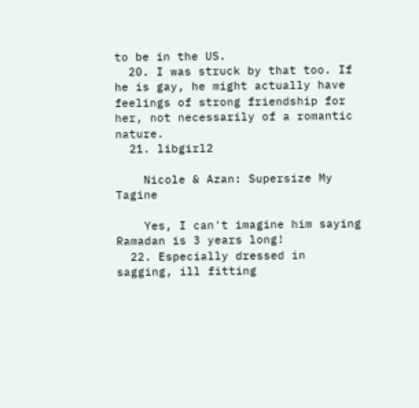to be in the US.
  20. I was struck by that too. If he is gay, he might actually have feelings of strong friendship for her, not necessarily of a romantic nature.
  21. libgirl2

    Nicole & Azan: Supersize My Tagine

    Yes, I can't imagine him saying Ramadan is 3 years long!
  22. Especially dressed in sagging, ill fitting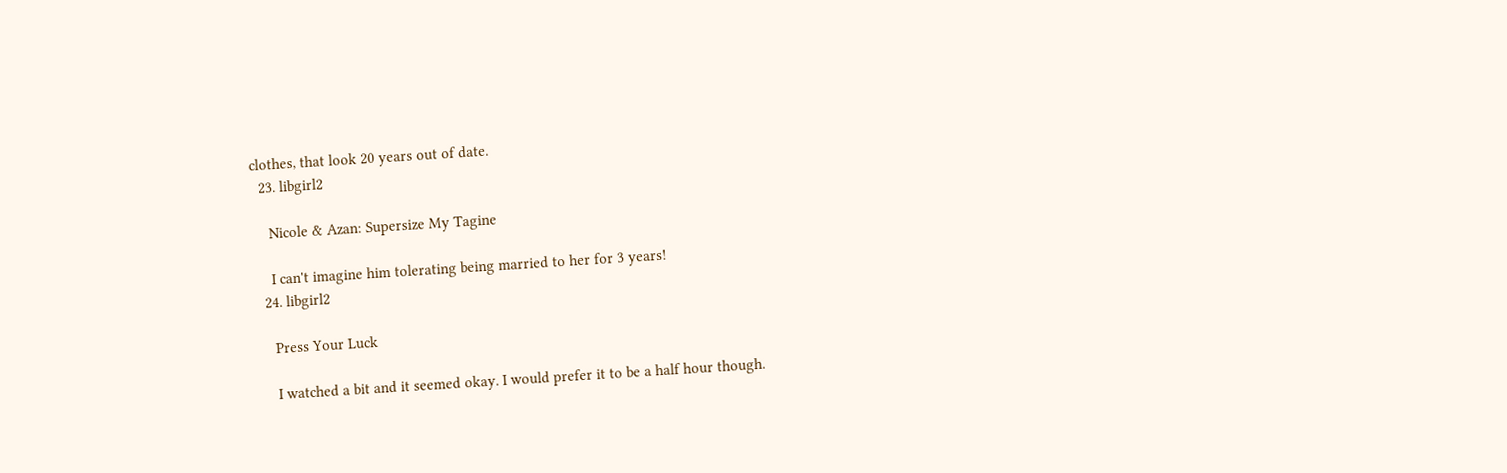clothes, that look 20 years out of date.
  23. libgirl2

    Nicole & Azan: Supersize My Tagine

    I can't imagine him tolerating being married to her for 3 years!
  24. libgirl2

    Press Your Luck

    I watched a bit and it seemed okay. I would prefer it to be a half hour though.